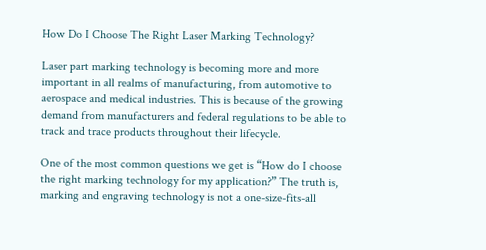How Do I Choose The Right Laser Marking Technology?

Laser part marking technology is becoming more and more important in all realms of manufacturing, from automotive to aerospace and medical industries. This is because of the growing demand from manufacturers and federal regulations to be able to track and trace products throughout their lifecycle.

One of the most common questions we get is “How do I choose the right marking technology for my application?” The truth is, marking and engraving technology is not a one-size-fits-all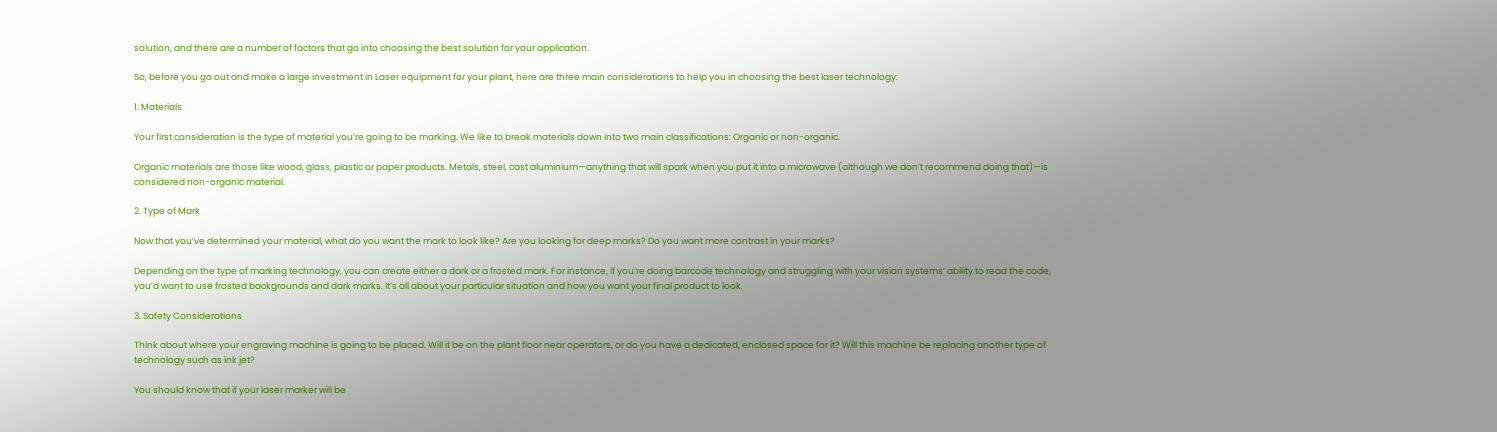solution, and there are a number of factors that go into choosing the best solution for your application.

So, before you go out and make a large investment in Laser equipment for your plant, here are three main considerations to help you in choosing the best laser technology:

1. Materials

Your first consideration is the type of material you’re going to be marking. We like to break materials down into two main classifications: Organic or non-organic.

Organic materials are those like wood, glass, plastic or paper products. Metals, steel, cast aluminium—anything that will spark when you put it into a microwave (although we don’t recommend doing that)—is considered non-organic material.

2. Type of Mark

Now that you’ve determined your material, what do you want the mark to look like? Are you looking for deep marks? Do you want more contrast in your marks?

Depending on the type of marking technology, you can create either a dark or a frosted mark. For instance, if you’re doing barcode technology and struggling with your vision systems’ ability to read the code, you’d want to use frosted backgrounds and dark marks. It’s all about your particular situation and how you want your final product to look.

3. Safety Considerations

Think about where your engraving machine is going to be placed. Will it be on the plant floor near operators, or do you have a dedicated, enclosed space for it? Will this machine be replacing another type of technology such as ink jet?

You should know that if your laser marker will be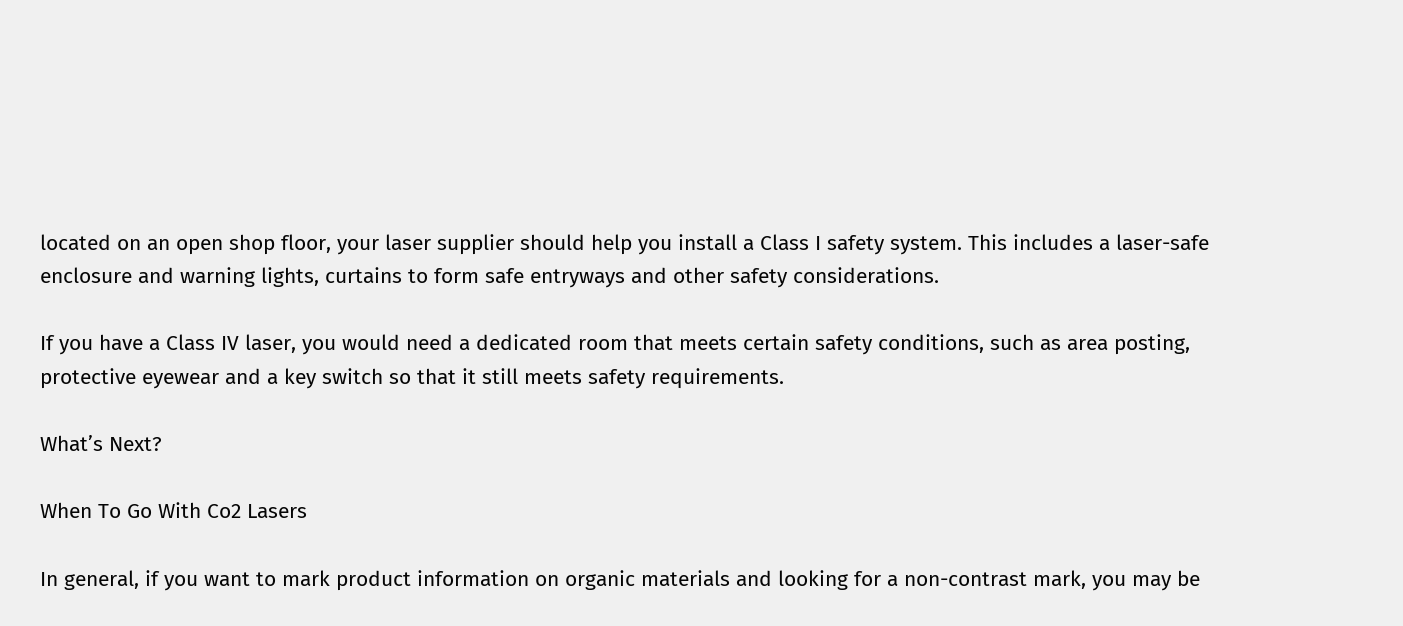located on an open shop floor, your laser supplier should help you install a Class I safety system. This includes a laser-safe enclosure and warning lights, curtains to form safe entryways and other safety considerations.

If you have a Class IV laser, you would need a dedicated room that meets certain safety conditions, such as area posting, protective eyewear and a key switch so that it still meets safety requirements.

What’s Next?

When To Go With Co2 Lasers

In general, if you want to mark product information on organic materials and looking for a non-contrast mark, you may be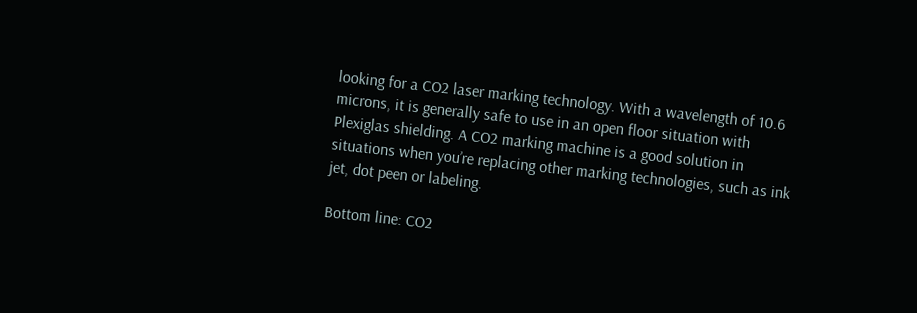looking for a CO2 laser marking technology. With a wavelength of 10.6 microns, it is generally safe to use in an open floor situation with Plexiglas shielding. A CO2 marking machine is a good solution in situations when you’re replacing other marking technologies, such as ink jet, dot peen or labeling.

Bottom line: CO2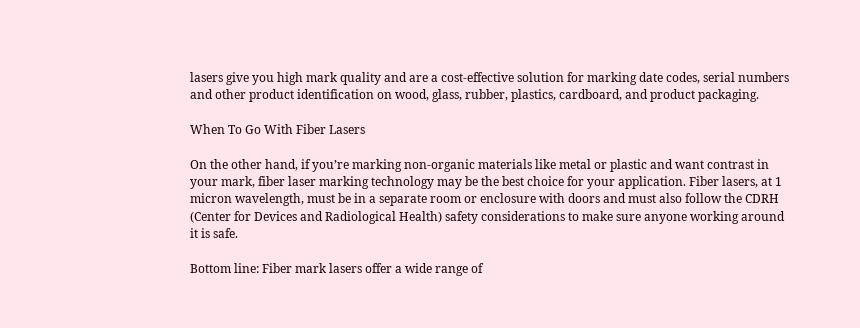lasers give you high mark quality and are a cost-effective solution for marking date codes, serial numbers and other product identification on wood, glass, rubber, plastics, cardboard, and product packaging.

When To Go With Fiber Lasers

On the other hand, if you’re marking non-organic materials like metal or plastic and want contrast in your mark, fiber laser marking technology may be the best choice for your application. Fiber lasers, at 1 micron wavelength, must be in a separate room or enclosure with doors and must also follow the CDRH (Center for Devices and Radiological Health) safety considerations to make sure anyone working around it is safe.

Bottom line: Fiber mark lasers offer a wide range of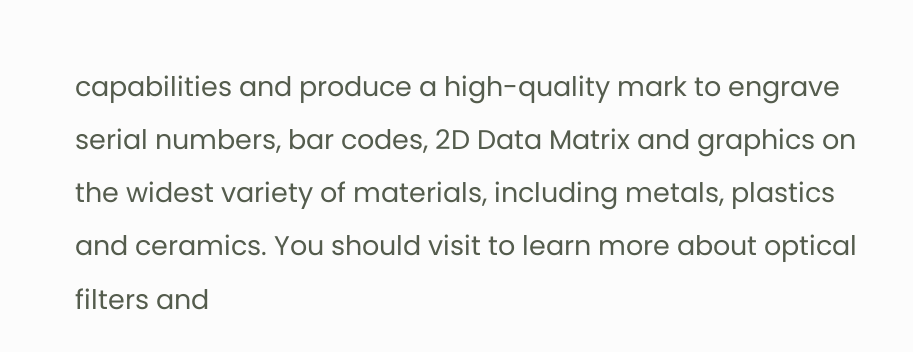capabilities and produce a high-quality mark to engrave serial numbers, bar codes, 2D Data Matrix and graphics on the widest variety of materials, including metals, plastics and ceramics. You should visit to learn more about optical filters and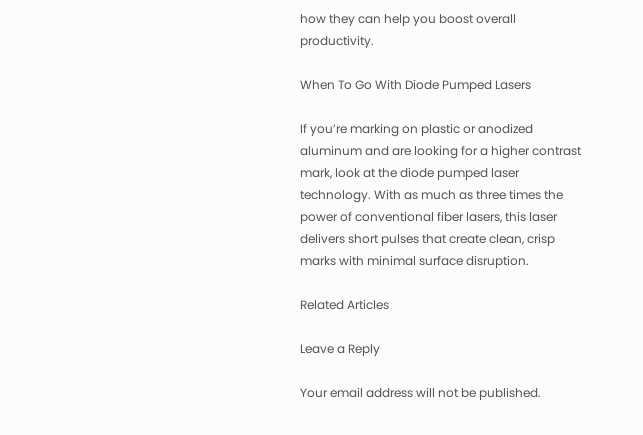how they can help you boost overall productivity.

When To Go With Diode Pumped Lasers

If you’re marking on plastic or anodized aluminum and are looking for a higher contrast mark, look at the diode pumped laser technology. With as much as three times the power of conventional fiber lasers, this laser delivers short pulses that create clean, crisp marks with minimal surface disruption.

Related Articles

Leave a Reply

Your email address will not be published.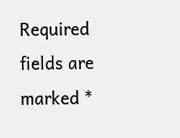Required fields are marked *